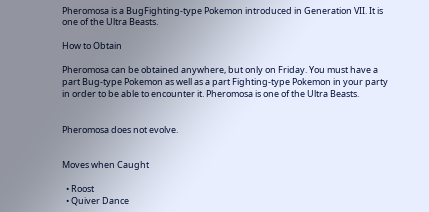Pheromosa is a BugFighting-type Pokemon introduced in Generation VII. It is one of the Ultra Beasts.

How to Obtain

Pheromosa can be obtained anywhere, but only on Friday. You must have a part Bug-type Pokemon as well as a part Fighting-type Pokemon in your party in order to be able to encounter it. Pheromosa is one of the Ultra Beasts.


Pheromosa does not evolve.


Moves when Caught

  • Roost
  • Quiver Dance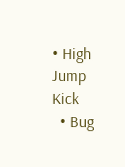• High Jump Kick
  • Bug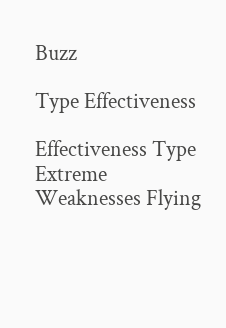Buzz

Type Effectiveness

Effectiveness Type
Extreme Weaknesses Flying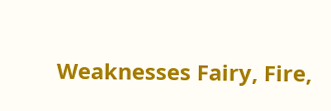Weaknesses Fairy, Fire,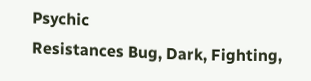Psychic
Resistances Bug, Dark, Fighting,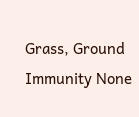Grass, Ground
Immunity None